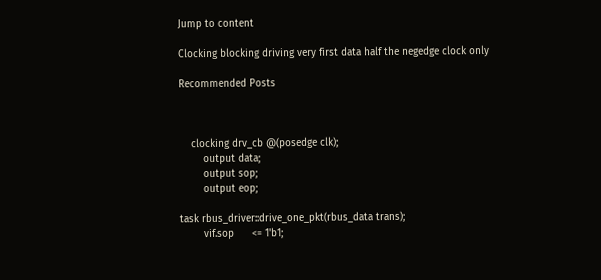Jump to content

Clocking blocking driving very first data half the negedge clock only

Recommended Posts



    clocking drv_cb @(posedge clk);
        output data;
        output sop;
        output eop;

task rbus_driver::drive_one_pkt(rbus_data trans);
        vif.sop      <= 1'b1;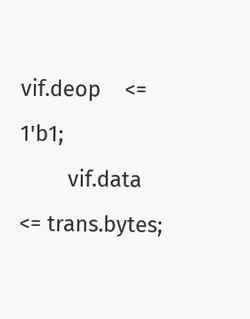vif.deop    <= 1'b1;
        vif.data     <= trans.bytes;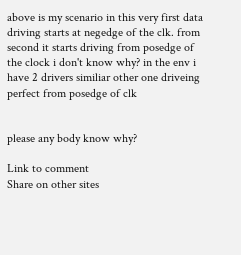above is my scenario in this very first data driving starts at negedge of the clk. from second it starts driving from posedge of the clock i don't know why? in the env i have 2 drivers similiar other one driveing perfect from posedge of clk


please any body know why?

Link to comment
Share on other sites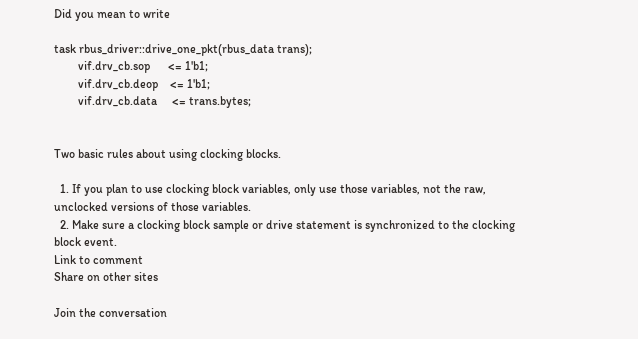Did you mean to write

task rbus_driver::drive_one_pkt(rbus_data trans);
        vif.drv_cb.sop      <= 1'b1;
        vif.drv_cb.deop    <= 1'b1;
        vif.drv_cb.data     <= trans.bytes;


Two basic rules about using clocking blocks.

  1. If you plan to use clocking block variables, only use those variables, not the raw, unclocked versions of those variables.
  2. Make sure a clocking block sample or drive statement is synchronized to the clocking block event.
Link to comment
Share on other sites

Join the conversation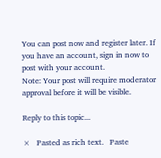You can post now and register later. If you have an account, sign in now to post with your account.
Note: Your post will require moderator approval before it will be visible.

Reply to this topic...

×   Pasted as rich text.   Paste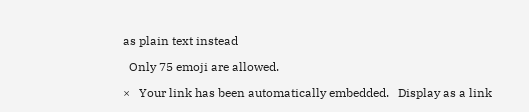as plain text instead

  Only 75 emoji are allowed.

×   Your link has been automatically embedded.   Display as a link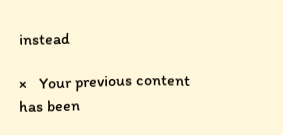instead

×   Your previous content has been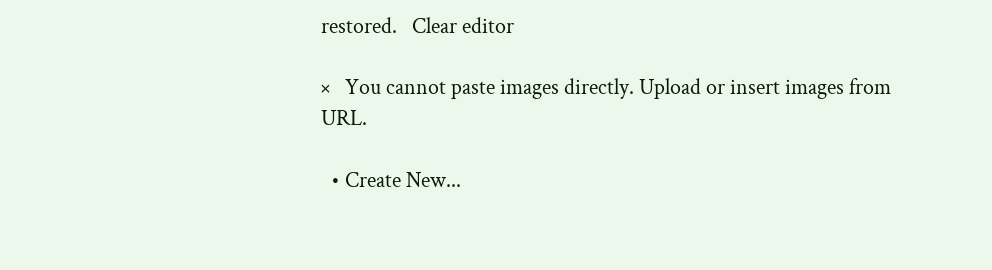restored.   Clear editor

×   You cannot paste images directly. Upload or insert images from URL.

  • Create New...